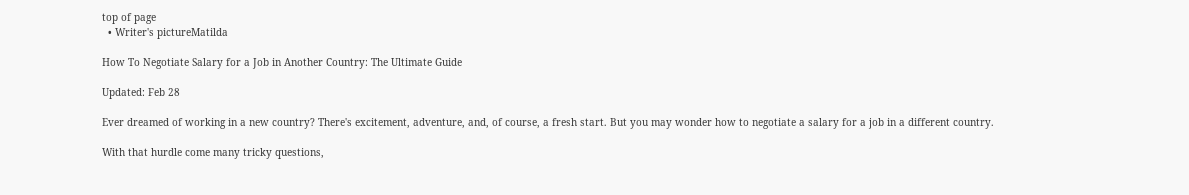top of page
  • Writer's pictureMatilda

How To Negotiate Salary for a Job in Another Country: The Ultimate Guide

Updated: Feb 28

Ever dreamed of working in a new country? There's excitement, adventure, and, of course, a fresh start. But you may wonder how to negotiate a salary for a job in a different country.

With that hurdle come many tricky questions,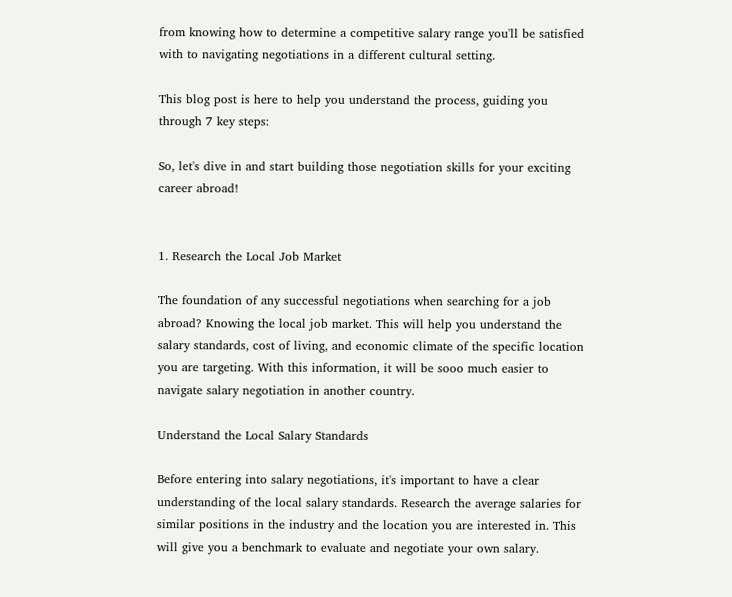from knowing how to determine a competitive salary range you'll be satisfied with to navigating negotiations in a different cultural setting.

This blog post is here to help you understand the process, guiding you through 7 key steps:

So, let's dive in and start building those negotiation skills for your exciting career abroad!


1. Research the Local Job Market

The foundation of any successful negotiations when searching for a job abroad? Knowing the local job market. This will help you understand the salary standards, cost of living, and economic climate of the specific location you are targeting. With this information, it will be sooo much easier to navigate salary negotiation in another country.

Understand the Local Salary Standards

Before entering into salary negotiations, it's important to have a clear understanding of the local salary standards. Research the average salaries for similar positions in the industry and the location you are interested in. This will give you a benchmark to evaluate and negotiate your own salary.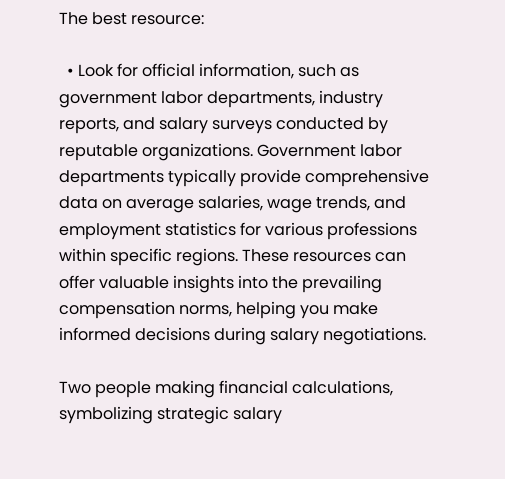The best resource:

  • Look for official information, such as government labor departments, industry reports, and salary surveys conducted by reputable organizations. Government labor departments typically provide comprehensive data on average salaries, wage trends, and employment statistics for various professions within specific regions. These resources can offer valuable insights into the prevailing compensation norms, helping you make informed decisions during salary negotiations.

Two people making financial calculations, symbolizing strategic salary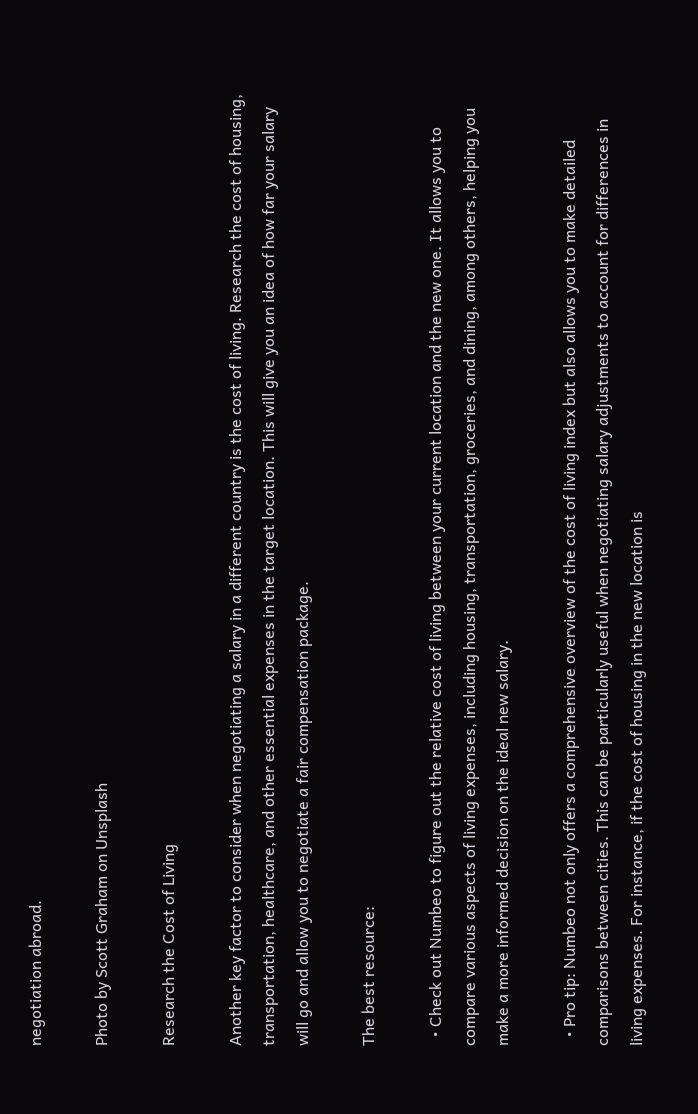negotiation abroad.

Photo by Scott Graham on Unsplash

Research the Cost of Living

Another key factor to consider when negotiating a salary in a different country is the cost of living. Research the cost of housing, transportation, healthcare, and other essential expenses in the target location. This will give you an idea of how far your salary will go and allow you to negotiate a fair compensation package.

The best resource:

  • Check out Numbeo to figure out the relative cost of living between your current location and the new one. It allows you to compare various aspects of living expenses, including housing, transportation, groceries, and dining, among others, helping you make a more informed decision on the ideal new salary.

  • Pro tip: Numbeo not only offers a comprehensive overview of the cost of living index but also allows you to make detailed comparisons between cities. This can be particularly useful when negotiating salary adjustments to account for differences in living expenses. For instance, if the cost of housing in the new location is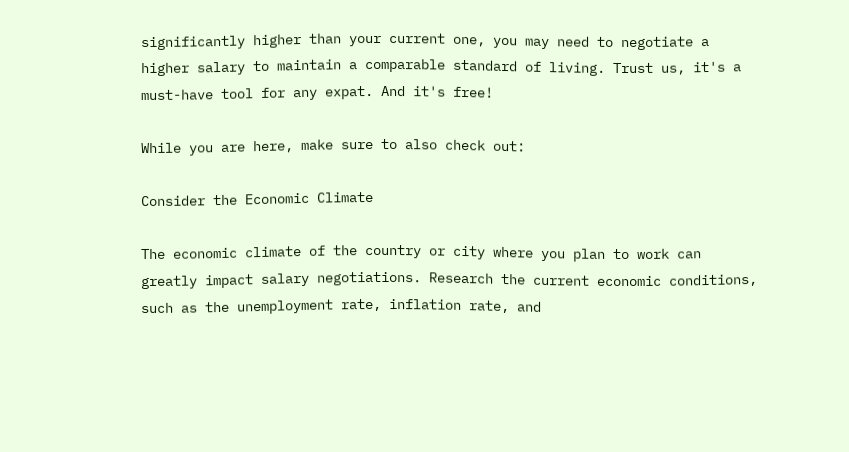significantly higher than your current one, you may need to negotiate a higher salary to maintain a comparable standard of living. Trust us, it's a must-have tool for any expat. And it's free!

While you are here, make sure to also check out:

Consider the Economic Climate

The economic climate of the country or city where you plan to work can greatly impact salary negotiations. Research the current economic conditions, such as the unemployment rate, inflation rate, and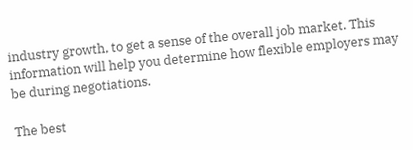industry growth, to get a sense of the overall job market. This information will help you determine how flexible employers may be during negotiations.

The best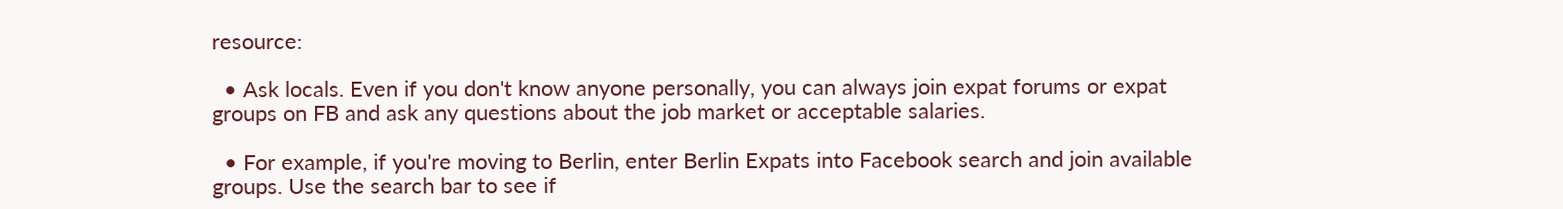resource:

  • Ask locals. Even if you don't know anyone personally, you can always join expat forums or expat groups on FB and ask any questions about the job market or acceptable salaries.

  • For example, if you're moving to Berlin, enter Berlin Expats into Facebook search and join available groups. Use the search bar to see if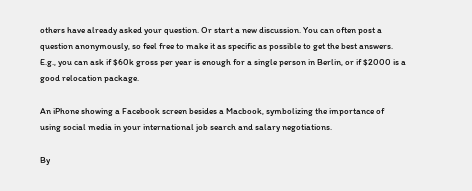others have already asked your question. Or start a new discussion. You can often post a question anonymously, so feel free to make it as specific as possible to get the best answers. E.g., you can ask if $60k gross per year is enough for a single person in Berlin, or if $2000 is a good relocation package.

An iPhone showing a Facebook screen besides a Macbook, symbolizing the importance of using social media in your international job search and salary negotiations.

By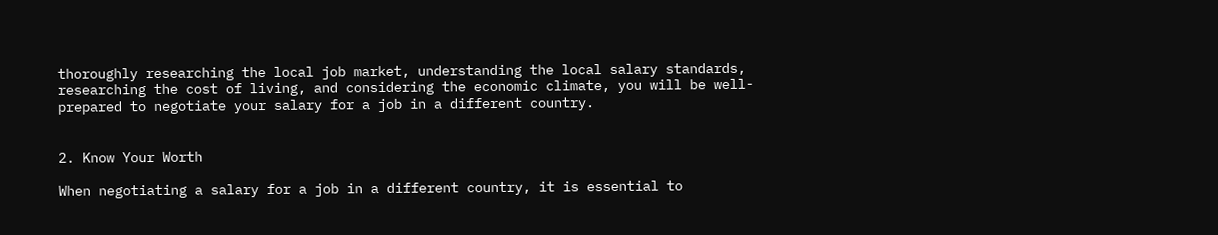thoroughly researching the local job market, understanding the local salary standards, researching the cost of living, and considering the economic climate, you will be well-prepared to negotiate your salary for a job in a different country.


2. Know Your Worth

When negotiating a salary for a job in a different country, it is essential to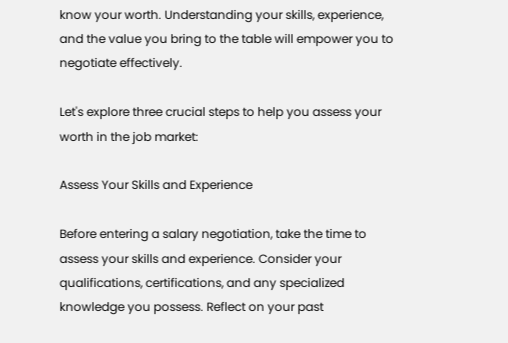know your worth. Understanding your skills, experience, and the value you bring to the table will empower you to negotiate effectively.

Let's explore three crucial steps to help you assess your worth in the job market:

Assess Your Skills and Experience

Before entering a salary negotiation, take the time to assess your skills and experience. Consider your qualifications, certifications, and any specialized knowledge you possess. Reflect on your past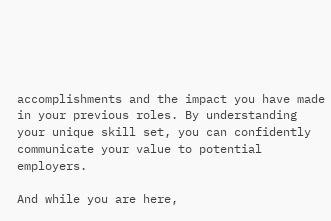accomplishments and the impact you have made in your previous roles. By understanding your unique skill set, you can confidently communicate your value to potential employers.

And while you are here,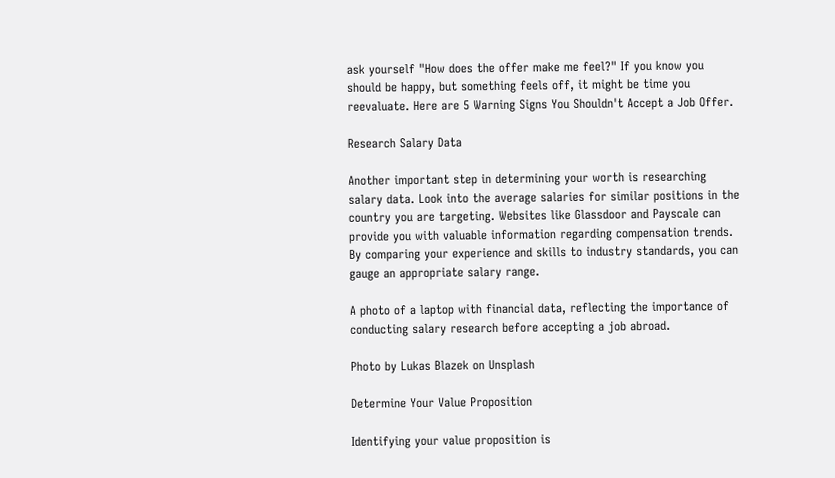ask yourself "How does the offer make me feel?" If you know you should be happy, but something feels off, it might be time you reevaluate. Here are 5 Warning Signs You Shouldn't Accept a Job Offer.

Research Salary Data

Another important step in determining your worth is researching salary data. Look into the average salaries for similar positions in the country you are targeting. Websites like Glassdoor and Payscale can provide you with valuable information regarding compensation trends. By comparing your experience and skills to industry standards, you can gauge an appropriate salary range.

A photo of a laptop with financial data, reflecting the importance of conducting salary research before accepting a job abroad.

Photo by Lukas Blazek on Unsplash

Determine Your Value Proposition

Identifying your value proposition is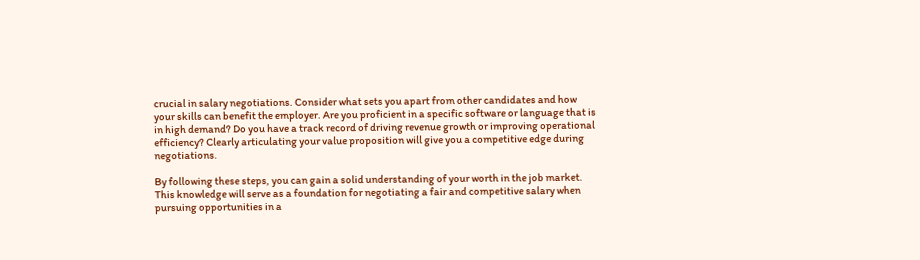crucial in salary negotiations. Consider what sets you apart from other candidates and how your skills can benefit the employer. Are you proficient in a specific software or language that is in high demand? Do you have a track record of driving revenue growth or improving operational efficiency? Clearly articulating your value proposition will give you a competitive edge during negotiations.

By following these steps, you can gain a solid understanding of your worth in the job market. This knowledge will serve as a foundation for negotiating a fair and competitive salary when pursuing opportunities in a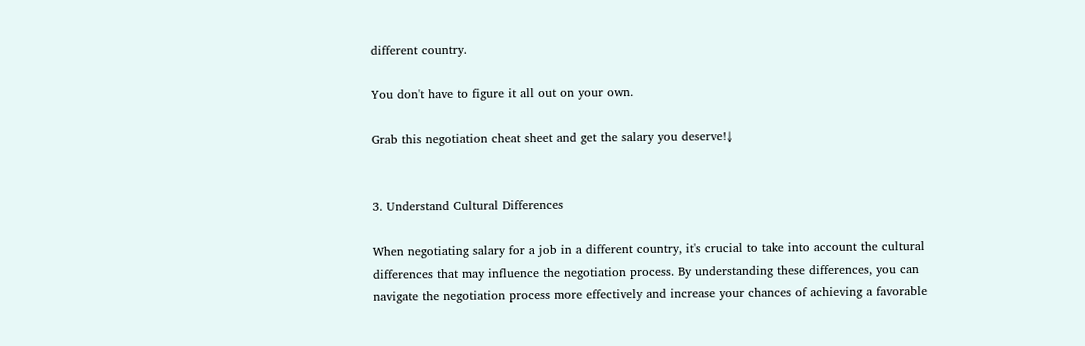different country.

You don't have to figure it all out on your own.

Grab this negotiation cheat sheet and get the salary you deserve!↓


3. Understand Cultural Differences

When negotiating salary for a job in a different country, it's crucial to take into account the cultural differences that may influence the negotiation process. By understanding these differences, you can navigate the negotiation process more effectively and increase your chances of achieving a favorable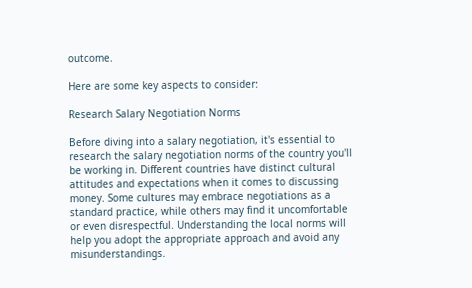outcome.

Here are some key aspects to consider:

Research Salary Negotiation Norms

Before diving into a salary negotiation, it's essential to research the salary negotiation norms of the country you'll be working in. Different countries have distinct cultural attitudes and expectations when it comes to discussing money. Some cultures may embrace negotiations as a standard practice, while others may find it uncomfortable or even disrespectful. Understanding the local norms will help you adopt the appropriate approach and avoid any misunderstandings.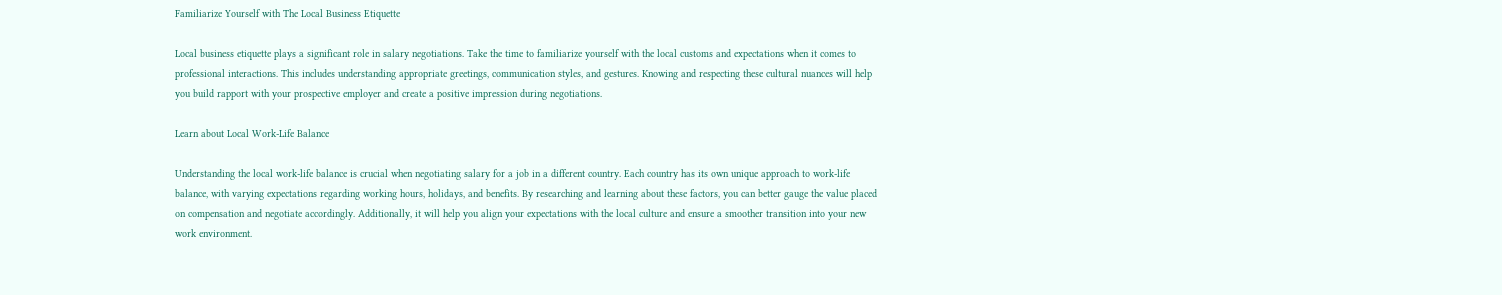Familiarize Yourself with The Local Business Etiquette

Local business etiquette plays a significant role in salary negotiations. Take the time to familiarize yourself with the local customs and expectations when it comes to professional interactions. This includes understanding appropriate greetings, communication styles, and gestures. Knowing and respecting these cultural nuances will help you build rapport with your prospective employer and create a positive impression during negotiations.

Learn about Local Work-Life Balance

Understanding the local work-life balance is crucial when negotiating salary for a job in a different country. Each country has its own unique approach to work-life balance, with varying expectations regarding working hours, holidays, and benefits. By researching and learning about these factors, you can better gauge the value placed on compensation and negotiate accordingly. Additionally, it will help you align your expectations with the local culture and ensure a smoother transition into your new work environment.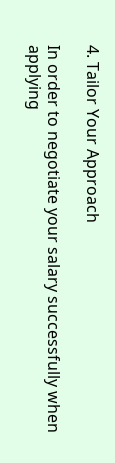4. Tailor Your Approach

In order to negotiate your salary successfully when applying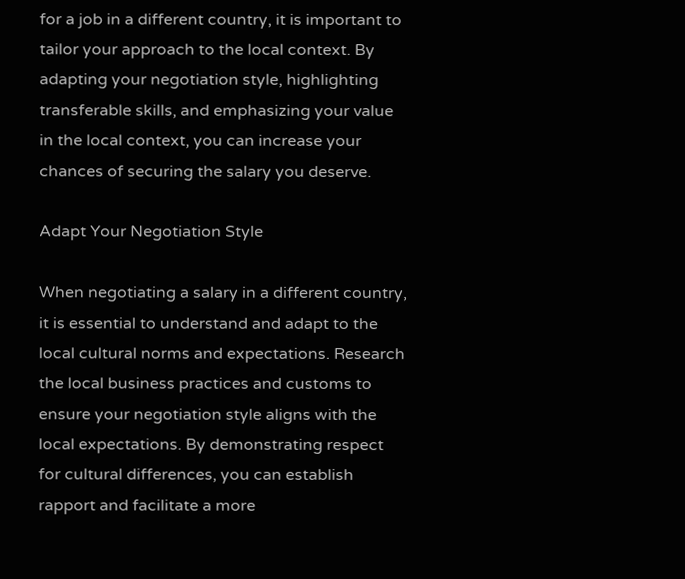for a job in a different country, it is important to tailor your approach to the local context. By adapting your negotiation style, highlighting transferable skills, and emphasizing your value in the local context, you can increase your chances of securing the salary you deserve.

Adapt Your Negotiation Style

When negotiating a salary in a different country, it is essential to understand and adapt to the local cultural norms and expectations. Research the local business practices and customs to ensure your negotiation style aligns with the local expectations. By demonstrating respect for cultural differences, you can establish rapport and facilitate a more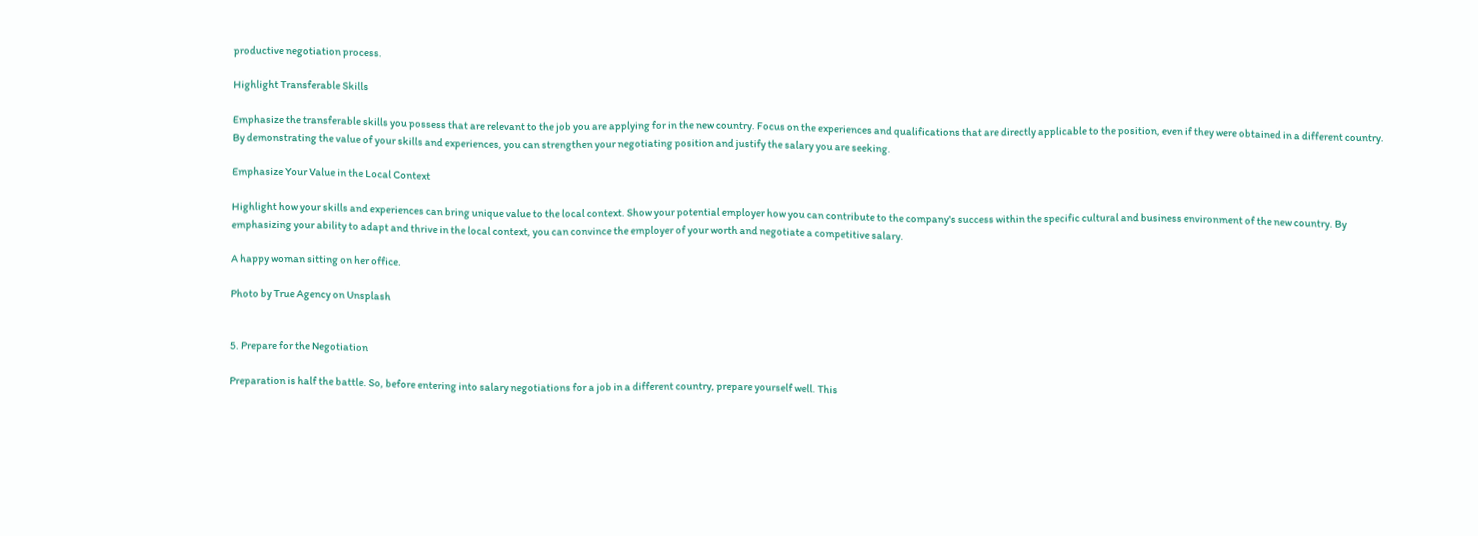productive negotiation process.

Highlight Transferable Skills

Emphasize the transferable skills you possess that are relevant to the job you are applying for in the new country. Focus on the experiences and qualifications that are directly applicable to the position, even if they were obtained in a different country. By demonstrating the value of your skills and experiences, you can strengthen your negotiating position and justify the salary you are seeking.

Emphasize Your Value in the Local Context

Highlight how your skills and experiences can bring unique value to the local context. Show your potential employer how you can contribute to the company's success within the specific cultural and business environment of the new country. By emphasizing your ability to adapt and thrive in the local context, you can convince the employer of your worth and negotiate a competitive salary.

A happy woman sitting on her office.

Photo by True Agency on Unsplash


5. Prepare for the Negotiation

Preparation is half the battle. So, before entering into salary negotiations for a job in a different country, prepare yourself well. This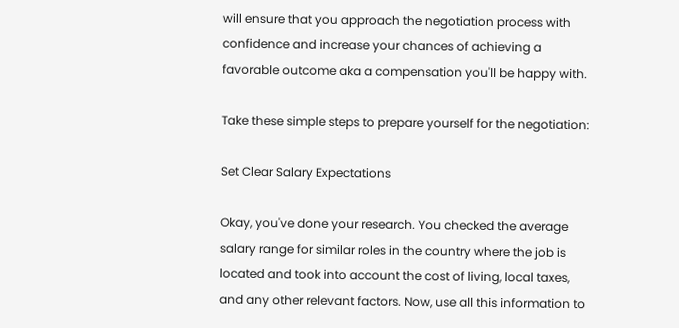will ensure that you approach the negotiation process with confidence and increase your chances of achieving a favorable outcome aka a compensation you'll be happy with.

Take these simple steps to prepare yourself for the negotiation:

Set Clear Salary Expectations

Okay, you've done your research. You checked the average salary range for similar roles in the country where the job is located and took into account the cost of living, local taxes, and any other relevant factors. Now, use all this information to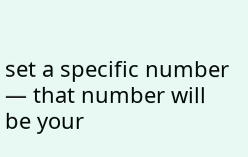set a specific number — that number will be your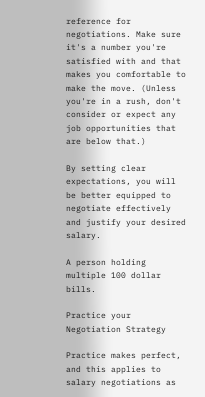reference for negotiations. Make sure it's a number you're satisfied with and that makes you comfortable to make the move. (Unless you're in a rush, don't consider or expect any job opportunities that are below that.)

By setting clear expectations, you will be better equipped to negotiate effectively and justify your desired salary.

A person holding multiple 100 dollar bills.

Practice your Negotiation Strategy

Practice makes perfect, and this applies to salary negotiations as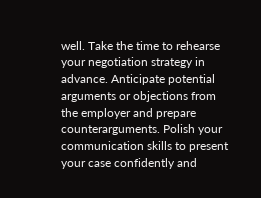well. Take the time to rehearse your negotiation strategy in advance. Anticipate potential arguments or objections from the employer and prepare counterarguments. Polish your communication skills to present your case confidently and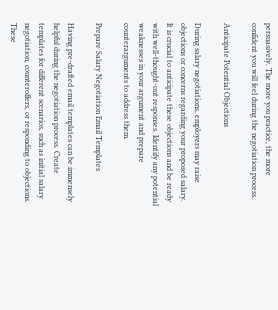persuasively. The more you practice, the more confident you will feel during the negotiation process.

Anticipate Potential Objections

During salary negotiations, employers may raise objections or concerns regarding your proposed salary. It is crucial to anticipate these objections and be ready with well-thought-out responses. Identify any potential weaknesses in your argument and prepare counterarguments to address them.

Prepare Salary Negotiation Email Templates

Having pre-drafted email templates can be immensely helpful during the negotiation process. Create templates for different scenarios, such as initial salary negotiation, counteroffers, or responding to objections. These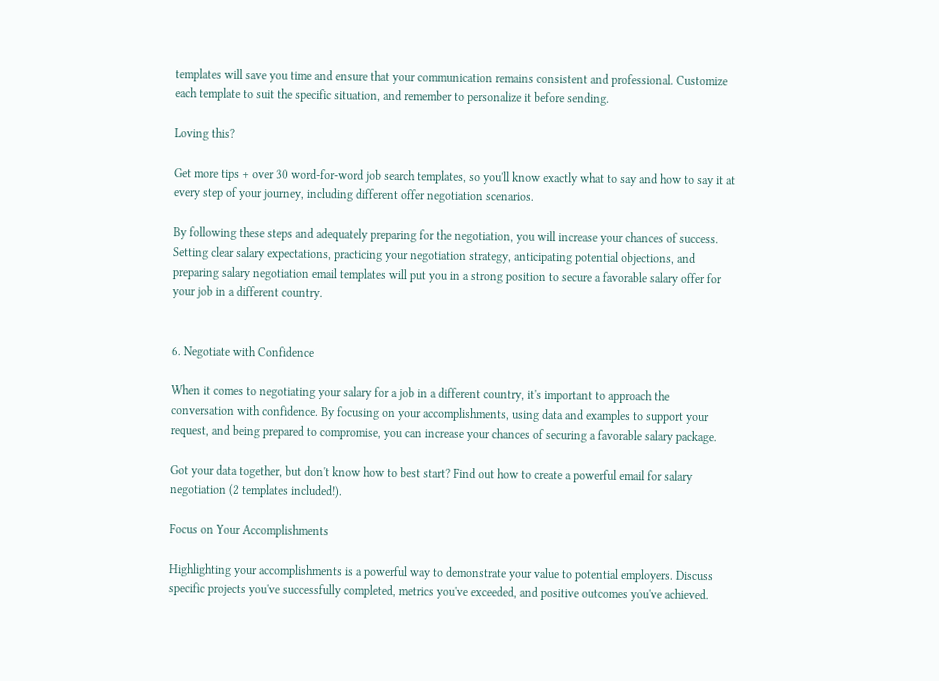templates will save you time and ensure that your communication remains consistent and professional. Customize each template to suit the specific situation, and remember to personalize it before sending.

Loving this?

Get more tips + over 30 word-for-word job search templates, so you'll know exactly what to say and how to say it at every step of your journey, including different offer negotiation scenarios.

By following these steps and adequately preparing for the negotiation, you will increase your chances of success. Setting clear salary expectations, practicing your negotiation strategy, anticipating potential objections, and preparing salary negotiation email templates will put you in a strong position to secure a favorable salary offer for your job in a different country.


6. Negotiate with Confidence

When it comes to negotiating your salary for a job in a different country, it's important to approach the conversation with confidence. By focusing on your accomplishments, using data and examples to support your request, and being prepared to compromise, you can increase your chances of securing a favorable salary package.

Got your data together, but don't know how to best start? Find out how to create a powerful email for salary negotiation (2 templates included!).

Focus on Your Accomplishments

Highlighting your accomplishments is a powerful way to demonstrate your value to potential employers. Discuss specific projects you've successfully completed, metrics you've exceeded, and positive outcomes you've achieved.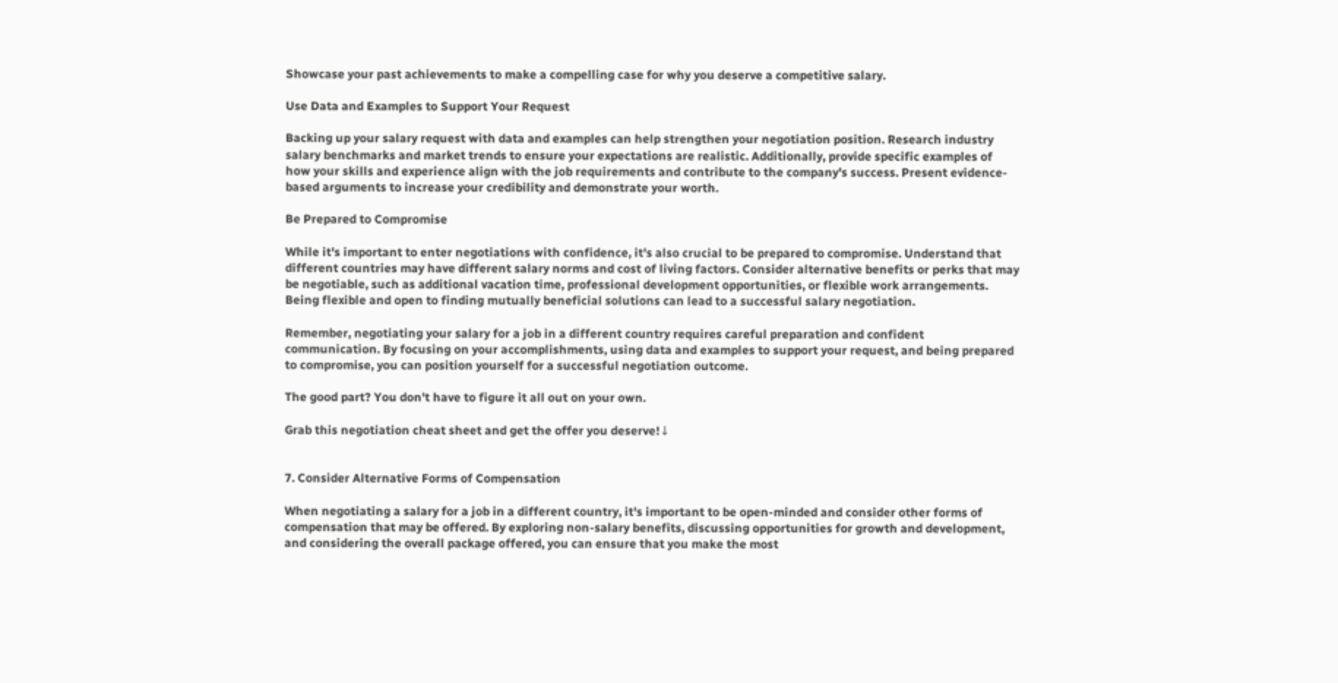Showcase your past achievements to make a compelling case for why you deserve a competitive salary.

Use Data and Examples to Support Your Request

Backing up your salary request with data and examples can help strengthen your negotiation position. Research industry salary benchmarks and market trends to ensure your expectations are realistic. Additionally, provide specific examples of how your skills and experience align with the job requirements and contribute to the company's success. Present evidence-based arguments to increase your credibility and demonstrate your worth.

Be Prepared to Compromise

While it's important to enter negotiations with confidence, it's also crucial to be prepared to compromise. Understand that different countries may have different salary norms and cost of living factors. Consider alternative benefits or perks that may be negotiable, such as additional vacation time, professional development opportunities, or flexible work arrangements. Being flexible and open to finding mutually beneficial solutions can lead to a successful salary negotiation.

Remember, negotiating your salary for a job in a different country requires careful preparation and confident communication. By focusing on your accomplishments, using data and examples to support your request, and being prepared to compromise, you can position yourself for a successful negotiation outcome.

The good part? You don't have to figure it all out on your own.

Grab this negotiation cheat sheet and get the offer you deserve!↓


7. Consider Alternative Forms of Compensation

When negotiating a salary for a job in a different country, it's important to be open-minded and consider other forms of compensation that may be offered. By exploring non-salary benefits, discussing opportunities for growth and development, and considering the overall package offered, you can ensure that you make the most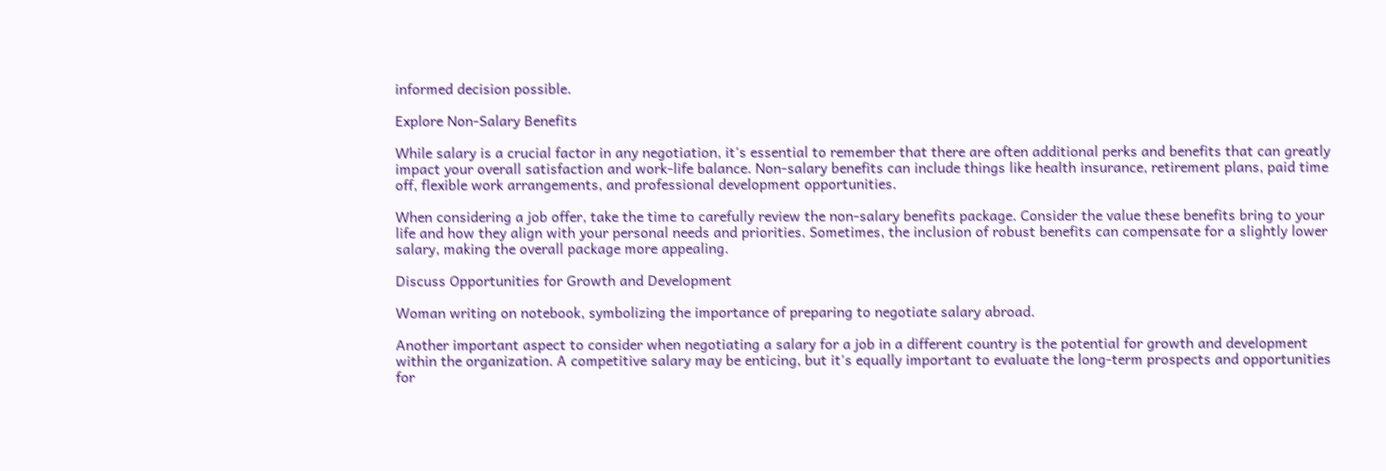informed decision possible.

Explore Non-Salary Benefits

While salary is a crucial factor in any negotiation, it's essential to remember that there are often additional perks and benefits that can greatly impact your overall satisfaction and work-life balance. Non-salary benefits can include things like health insurance, retirement plans, paid time off, flexible work arrangements, and professional development opportunities.

When considering a job offer, take the time to carefully review the non-salary benefits package. Consider the value these benefits bring to your life and how they align with your personal needs and priorities. Sometimes, the inclusion of robust benefits can compensate for a slightly lower salary, making the overall package more appealing.

Discuss Opportunities for Growth and Development

Woman writing on notebook, symbolizing the importance of preparing to negotiate salary abroad.

Another important aspect to consider when negotiating a salary for a job in a different country is the potential for growth and development within the organization. A competitive salary may be enticing, but it's equally important to evaluate the long-term prospects and opportunities for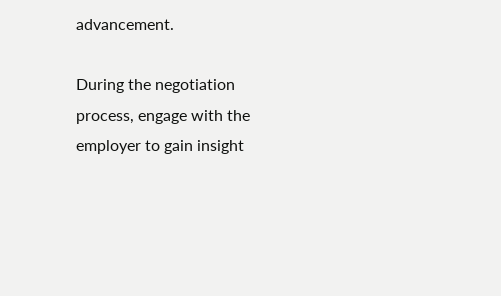advancement.

During the negotiation process, engage with the employer to gain insight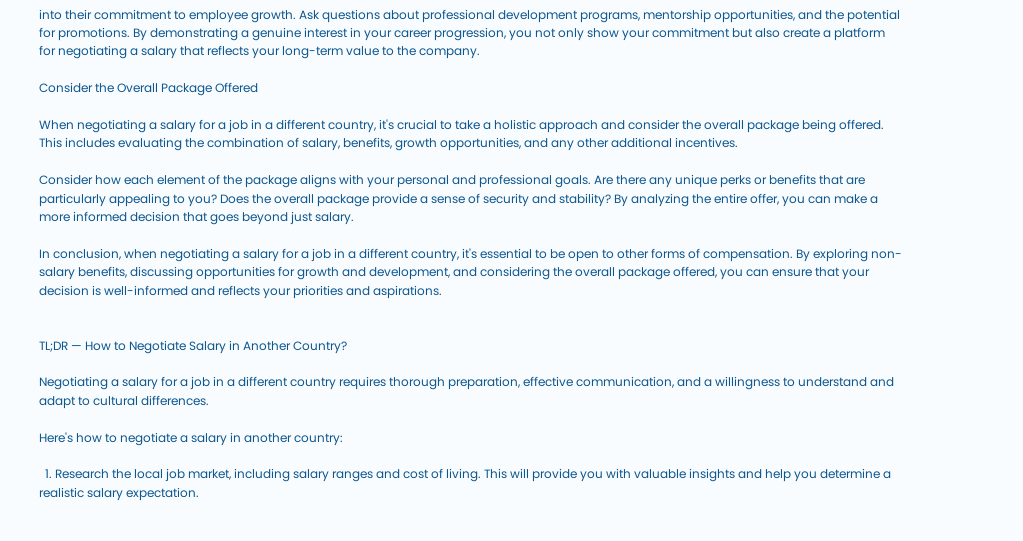into their commitment to employee growth. Ask questions about professional development programs, mentorship opportunities, and the potential for promotions. By demonstrating a genuine interest in your career progression, you not only show your commitment but also create a platform for negotiating a salary that reflects your long-term value to the company.

Consider the Overall Package Offered

When negotiating a salary for a job in a different country, it's crucial to take a holistic approach and consider the overall package being offered. This includes evaluating the combination of salary, benefits, growth opportunities, and any other additional incentives.

Consider how each element of the package aligns with your personal and professional goals. Are there any unique perks or benefits that are particularly appealing to you? Does the overall package provide a sense of security and stability? By analyzing the entire offer, you can make a more informed decision that goes beyond just salary.

In conclusion, when negotiating a salary for a job in a different country, it's essential to be open to other forms of compensation. By exploring non-salary benefits, discussing opportunities for growth and development, and considering the overall package offered, you can ensure that your decision is well-informed and reflects your priorities and aspirations.


TL;DR — How to Negotiate Salary in Another Country?

Negotiating a salary for a job in a different country requires thorough preparation, effective communication, and a willingness to understand and adapt to cultural differences.

Here's how to negotiate a salary in another country:

  1. Research the local job market, including salary ranges and cost of living. This will provide you with valuable insights and help you determine a realistic salary expectation.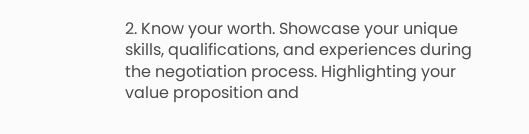2. Know your worth. Showcase your unique skills, qualifications, and experiences during the negotiation process. Highlighting your value proposition and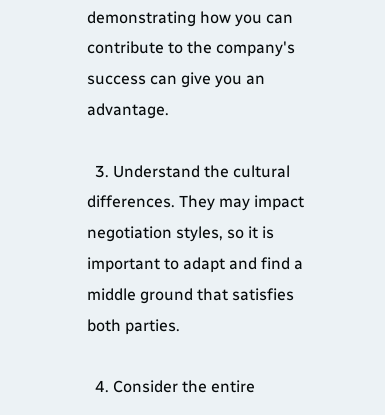demonstrating how you can contribute to the company's success can give you an advantage.

  3. Understand the cultural differences. They may impact negotiation styles, so it is important to adapt and find a middle ground that satisfies both parties.

  4. Consider the entire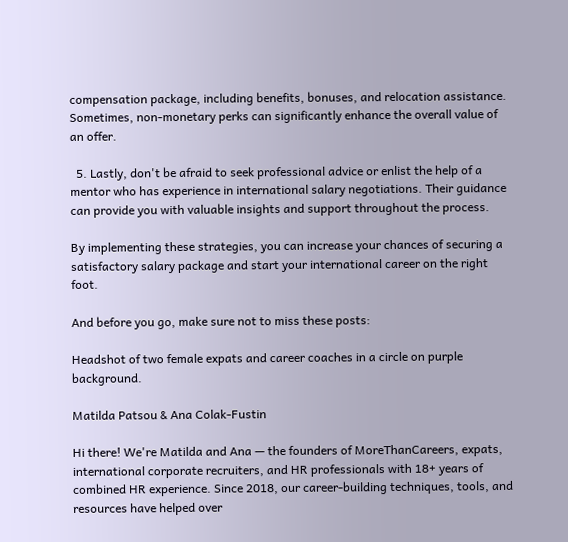compensation package, including benefits, bonuses, and relocation assistance. Sometimes, non-monetary perks can significantly enhance the overall value of an offer.

  5. Lastly, don't be afraid to seek professional advice or enlist the help of a mentor who has experience in international salary negotiations. Their guidance can provide you with valuable insights and support throughout the process.

By implementing these strategies, you can increase your chances of securing a satisfactory salary package and start your international career on the right foot.

And before you go, make sure not to miss these posts:

Headshot of two female expats and career coaches in a circle on purple background.

Matilda Patsou & Ana Colak-Fustin

Hi there! We're Matilda and Ana — the founders of MoreThanCareers, expats, international corporate recruiters, and HR professionals with 18+ years of combined HR experience. Since 2018, our career-building techniques, tools, and resources have helped over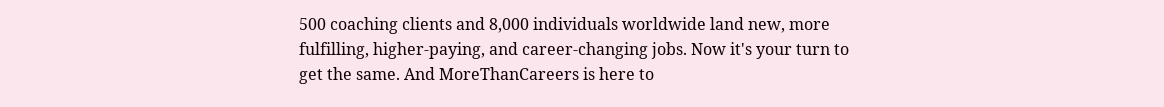500 coaching clients and 8,000 individuals worldwide land new, more fulfilling, higher-paying, and career-changing jobs. Now it's your turn to get the same. And MoreThanCareers is here to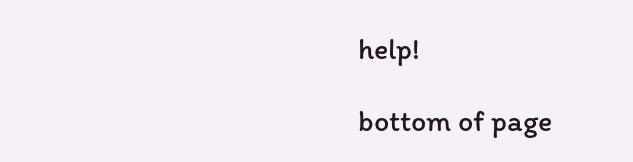help!

bottom of page